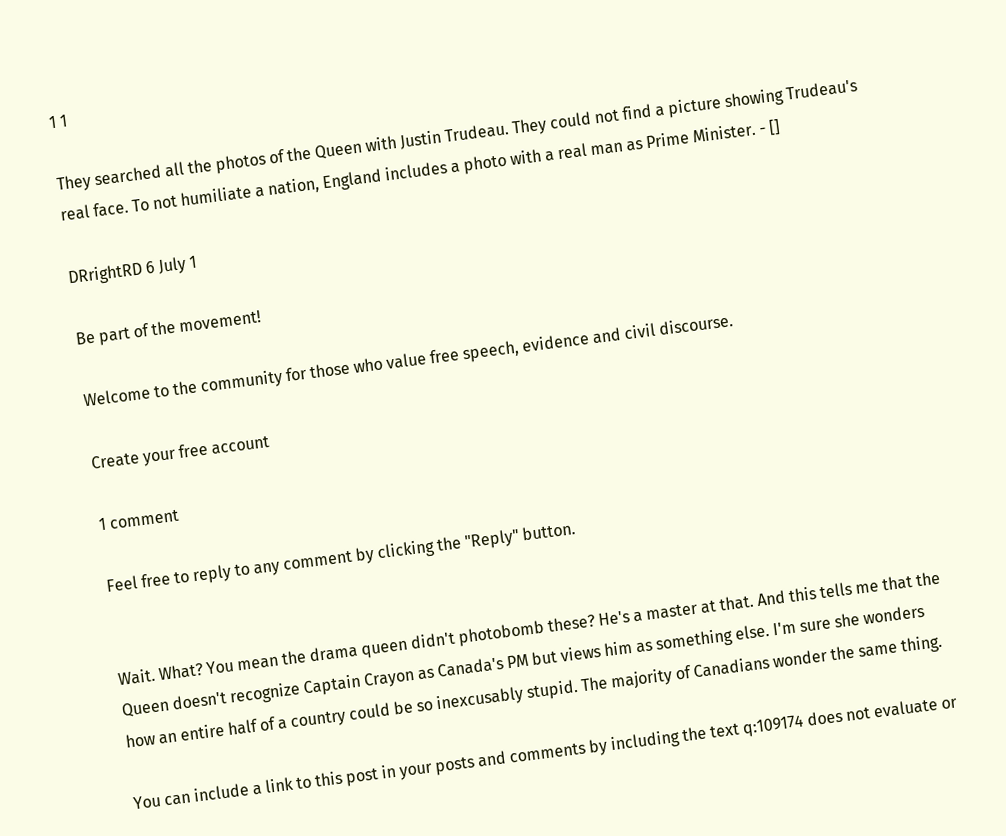1 1

They searched all the photos of the Queen with Justin Trudeau. They could not find a picture showing Trudeau's real face. To not humiliate a nation, England includes a photo with a real man as Prime Minister. - []

DRrightRD 6 July 1

Be part of the movement!

Welcome to the community for those who value free speech, evidence and civil discourse.

Create your free account

1 comment

Feel free to reply to any comment by clicking the "Reply" button.


Wait. What? You mean the drama queen didn't photobomb these? He's a master at that. And this tells me that the Queen doesn't recognize Captain Crayon as Canada's PM but views him as something else. I'm sure she wonders how an entire half of a country could be so inexcusably stupid. The majority of Canadians wonder the same thing.

You can include a link to this post in your posts and comments by including the text q:109174 does not evaluate or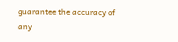guarantee the accuracy of any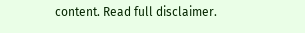content. Read full disclaimer.